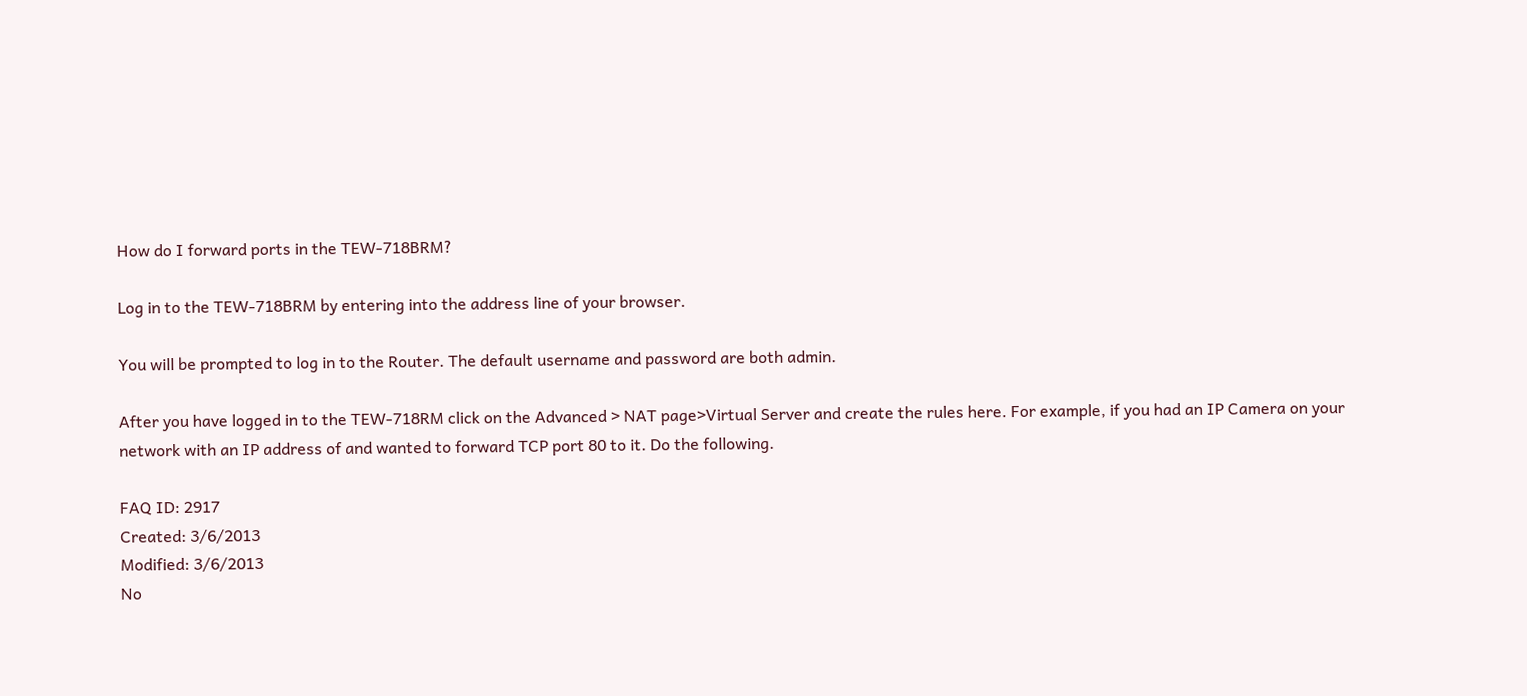How do I forward ports in the TEW-718BRM?

Log in to the TEW-718BRM by entering into the address line of your browser.

You will be prompted to log in to the Router. The default username and password are both admin.

After you have logged in to the TEW-718RM click on the Advanced > NAT page>Virtual Server and create the rules here. For example, if you had an IP Camera on your network with an IP address of and wanted to forward TCP port 80 to it. Do the following.

FAQ ID: 2917
Created: 3/6/2013
Modified: 3/6/2013
No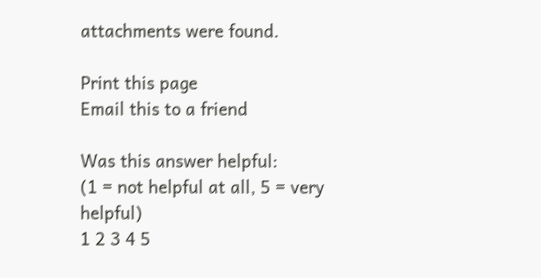attachments were found.

Print this page
Email this to a friend

Was this answer helpful:
(1 = not helpful at all, 5 = very helpful)
1 2 3 4 5